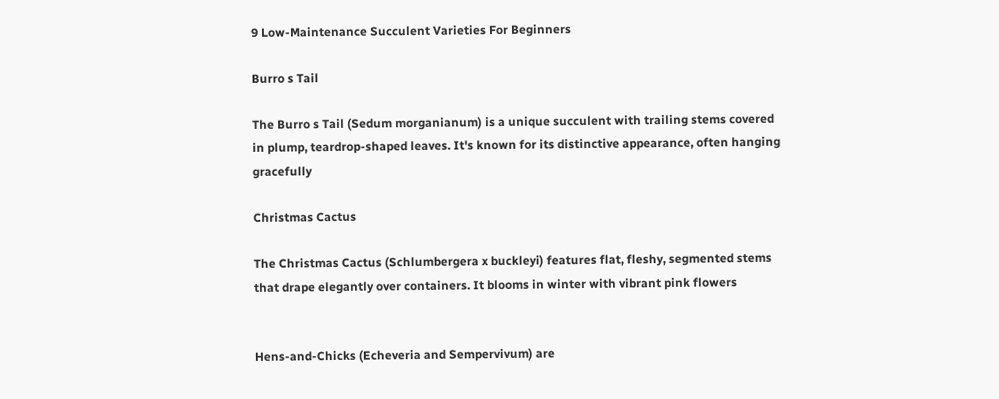9 Low-Maintenance Succulent Varieties For Beginners

Burro s Tail

The Burro s Tail (Sedum morganianum) is a unique succulent with trailing stems covered in plump, teardrop-shaped leaves. It's known for its distinctive appearance, often hanging gracefully

Christmas Cactus

The Christmas Cactus (Schlumbergera x buckleyi) features flat, fleshy, segmented stems that drape elegantly over containers. It blooms in winter with vibrant pink flowers


Hens-and-Chicks (Echeveria and Sempervivum) are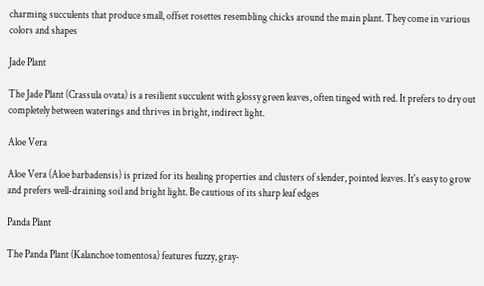charming succulents that produce small, offset rosettes resembling chicks around the main plant. They come in various colors and shapes

Jade Plant

The Jade Plant (Crassula ovata) is a resilient succulent with glossy green leaves, often tinged with red. It prefers to dry out completely between waterings and thrives in bright, indirect light.

Aloe Vera

Aloe Vera (Aloe barbadensis) is prized for its healing properties and clusters of slender, pointed leaves. It's easy to grow and prefers well-draining soil and bright light. Be cautious of its sharp leaf edges

Panda Plant

The Panda Plant (Kalanchoe tomentosa) features fuzzy, gray-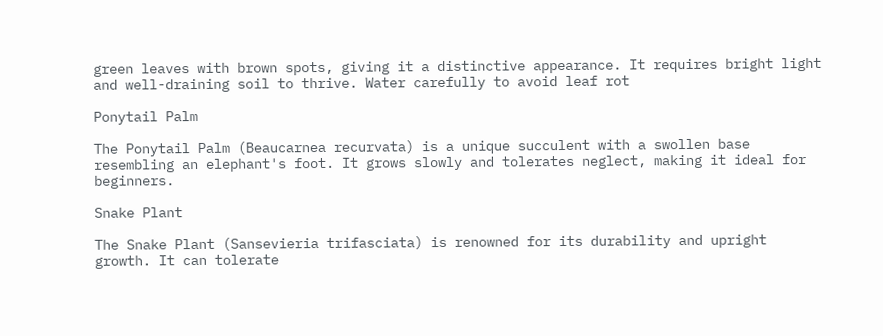green leaves with brown spots, giving it a distinctive appearance. It requires bright light and well-draining soil to thrive. Water carefully to avoid leaf rot

Ponytail Palm

The Ponytail Palm (Beaucarnea recurvata) is a unique succulent with a swollen base resembling an elephant's foot. It grows slowly and tolerates neglect, making it ideal for beginners.

Snake Plant

The Snake Plant (Sansevieria trifasciata) is renowned for its durability and upright growth. It can tolerate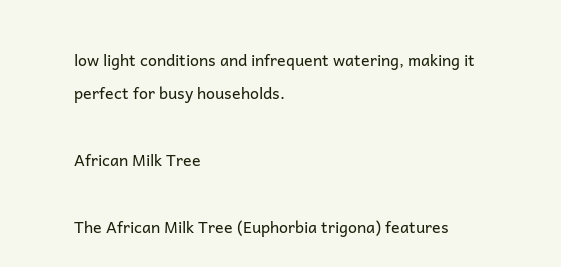low light conditions and infrequent watering, making it perfect for busy households.

African Milk Tree

The African Milk Tree (Euphorbia trigona) features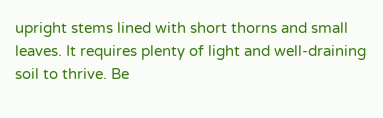upright stems lined with short thorns and small leaves. It requires plenty of light and well-draining soil to thrive. Be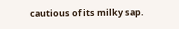cautious of its milky sap.